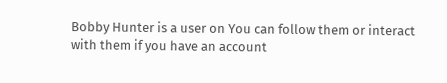Bobby Hunter is a user on You can follow them or interact with them if you have an account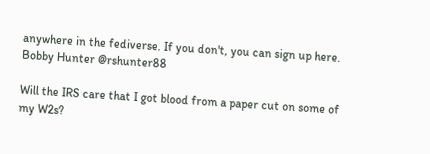anywhere in the fediverse. If you don't, you can sign up here.
Bobby Hunter @rshunter88

Will the IRS care that I got blood from a paper cut on some of my W2s?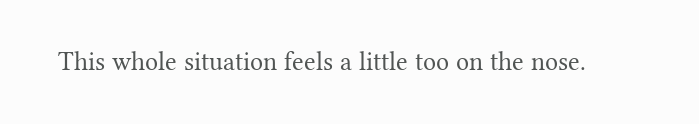This whole situation feels a little too on the nose.